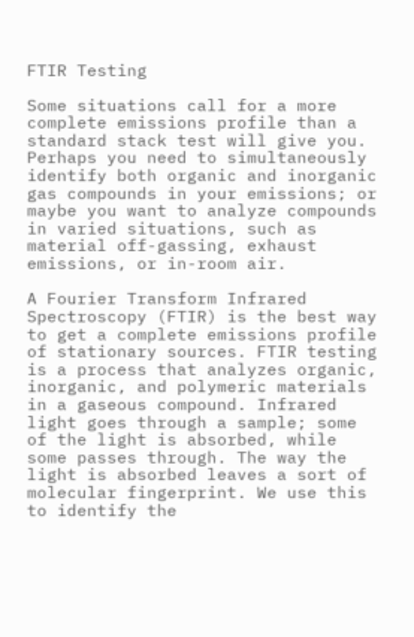FTIR Testing

Some situations call for a more complete emissions profile than a standard stack test will give you. Perhaps you need to simultaneously identify both organic and inorganic gas compounds in your emissions; or maybe you want to analyze compounds in varied situations, such as material off-gassing, exhaust emissions, or in-room air.

A Fourier Transform Infrared Spectroscopy (FTIR) is the best way to get a complete emissions profile of stationary sources. FTIR testing is a process that analyzes organic, inorganic, and polymeric materials in a gaseous compound. Infrared light goes through a sample; some of the light is absorbed, while some passes through. The way the light is absorbed leaves a sort of molecular fingerprint. We use this to identify the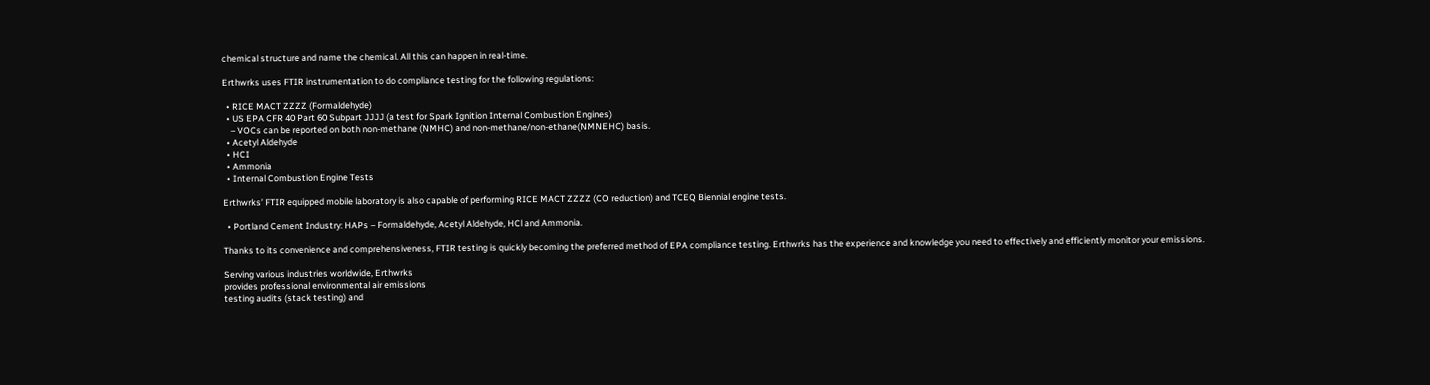chemical structure and name the chemical. All this can happen in real-time.

Erthwrks uses FTIR instrumentation to do compliance testing for the following regulations:

  • RICE MACT ZZZZ (Formaldehyde)
  • US EPA CFR 40 Part 60 Subpart JJJJ (a test for Spark Ignition Internal Combustion Engines)
    – VOCs can be reported on both non-methane (NMHC) and non-methane/non-ethane(NMNEHC) basis.
  • Acetyl Aldehyde
  • HCI
  • Ammonia
  • Internal Combustion Engine Tests

Erthwrks’ FTIR equipped mobile laboratory is also capable of performing RICE MACT ZZZZ (CO reduction) and TCEQ Biennial engine tests.

  • Portland Cement Industry: HAPs – Formaldehyde, Acetyl Aldehyde, HCl and Ammonia.

Thanks to its convenience and comprehensiveness, FTIR testing is quickly becoming the preferred method of EPA compliance testing. Erthwrks has the experience and knowledge you need to effectively and efficiently monitor your emissions.

Serving various industries worldwide, Erthwrks
provides professional environmental air emissions
testing audits (stack testing) and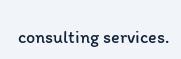consulting services.